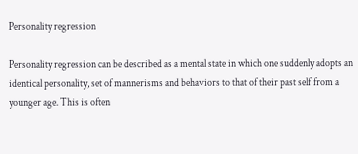Personality regression

Personality regression can be described as a mental state in which one suddenly adopts an identical personality, set of mannerisms and behaviors to that of their past self from a younger age. This is often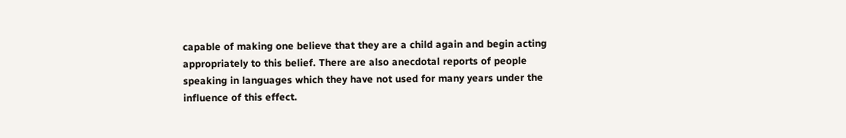capable of making one believe that they are a child again and begin acting appropriately to this belief. There are also anecdotal reports of people speaking in languages which they have not used for many years under the influence of this effect.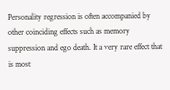Personality regression is often accompanied by other coinciding effects such as memory suppression and ego death. It a very rare effect that is most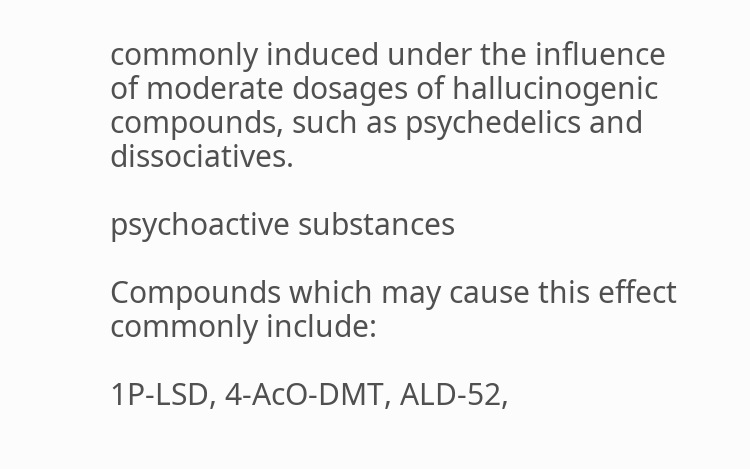commonly induced under the influence of moderate dosages of hallucinogenic compounds, such as psychedelics and dissociatives.

psychoactive substances

Compounds which may cause this effect commonly include:

1P-LSD, 4-AcO-DMT, ALD-52,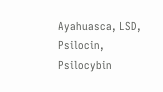Ayahuasca, LSD, Psilocin, Psilocybin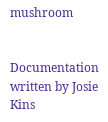mushroom


Documentation written by Josie Kins